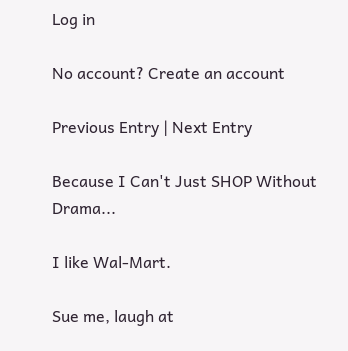Log in

No account? Create an account

Previous Entry | Next Entry

Because I Can't Just SHOP Without Drama...

I like Wal-Mart.

Sue me, laugh at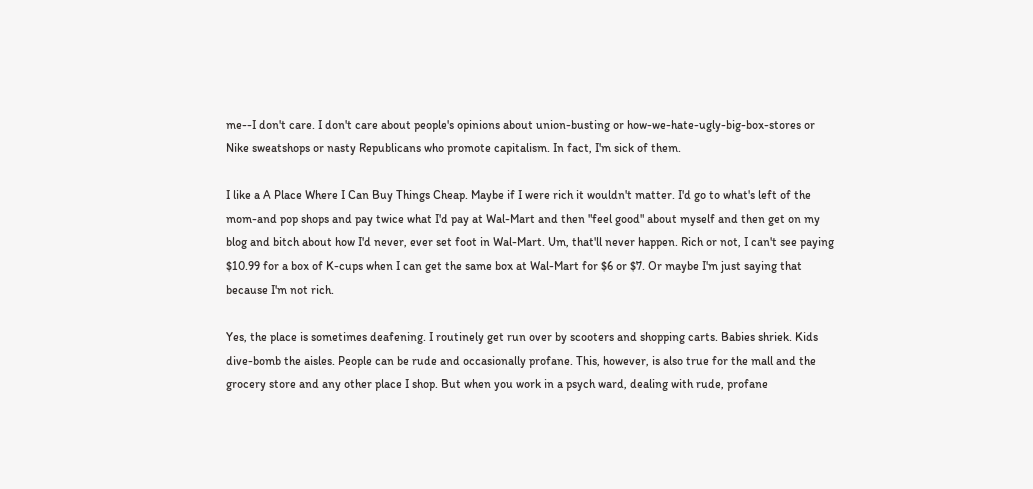me--I don't care. I don't care about people's opinions about union-busting or how-we-hate-ugly-big-box-stores or Nike sweatshops or nasty Republicans who promote capitalism. In fact, I'm sick of them.

I like a A Place Where I Can Buy Things Cheap. Maybe if I were rich it wouldn't matter. I'd go to what's left of the mom-and pop shops and pay twice what I'd pay at Wal-Mart and then "feel good" about myself and then get on my blog and bitch about how I'd never, ever set foot in Wal-Mart. Um, that'll never happen. Rich or not, I can't see paying $10.99 for a box of K-cups when I can get the same box at Wal-Mart for $6 or $7. Or maybe I'm just saying that because I'm not rich.

Yes, the place is sometimes deafening. I routinely get run over by scooters and shopping carts. Babies shriek. Kids dive-bomb the aisles. People can be rude and occasionally profane. This, however, is also true for the mall and the grocery store and any other place I shop. But when you work in a psych ward, dealing with rude, profane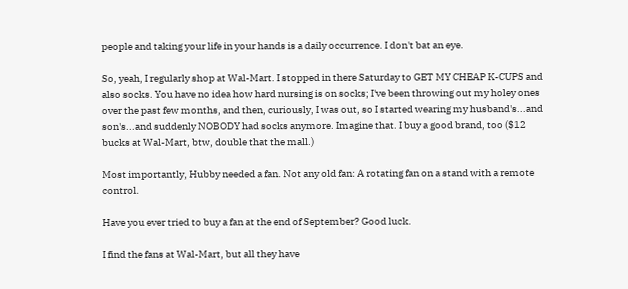people and taking your life in your hands is a daily occurrence. I don't bat an eye.

So, yeah, I regularly shop at Wal-Mart. I stopped in there Saturday to GET MY CHEAP K-CUPS and also socks. You have no idea how hard nursing is on socks; I've been throwing out my holey ones over the past few months, and then, curiously, I was out, so I started wearing my husband's...and son's...and suddenly NOBODY had socks anymore. Imagine that. I buy a good brand, too ($12 bucks at Wal-Mart, btw, double that the mall.)

Most importantly, Hubby needed a fan. Not any old fan: A rotating fan on a stand with a remote control.

Have you ever tried to buy a fan at the end of September? Good luck.

I find the fans at Wal-Mart, but all they have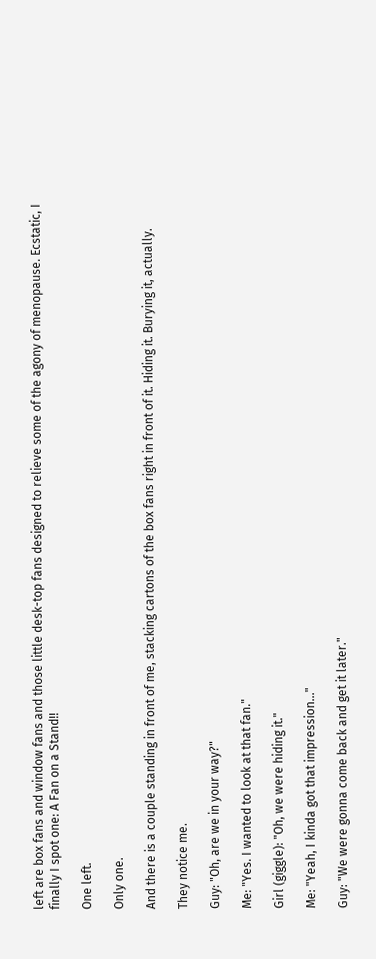left are box fans and window fans and those little desk-top fans designed to relieve some of the agony of menopause. Ecstatic, I finally I spot one: A Fan on a Stand!!

One left.

Only one.

And there is a couple standing in front of me, stacking cartons of the box fans right in front of it. Hiding it. Burying it, actually.

They notice me.

Guy: "Oh, are we in your way?"

Me: "Yes. I wanted to look at that fan."

Girl (giggle): "Oh, we were hiding it."

Me: "Yeah, I kinda got that impression..."

Guy: "We were gonna come back and get it later."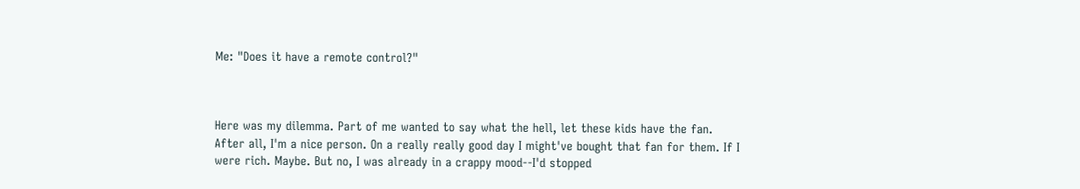Me: "Does it have a remote control?"



Here was my dilemma. Part of me wanted to say what the hell, let these kids have the fan. After all, I'm a nice person. On a really really good day I might've bought that fan for them. If I were rich. Maybe. But no, I was already in a crappy mood--I'd stopped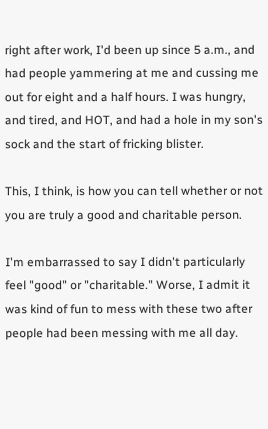right after work, I'd been up since 5 a.m., and had people yammering at me and cussing me out for eight and a half hours. I was hungry, and tired, and HOT, and had a hole in my son's sock and the start of fricking blister.

This, I think, is how you can tell whether or not you are truly a good and charitable person.

I'm embarrassed to say I didn't particularly feel "good" or "charitable." Worse, I admit it was kind of fun to mess with these two after people had been messing with me all day.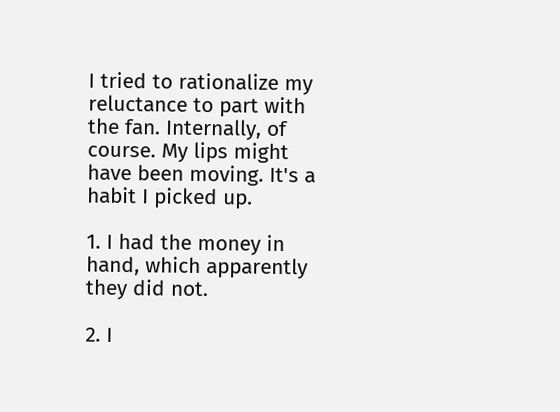I tried to rationalize my reluctance to part with the fan. Internally, of course. My lips might have been moving. It's a habit I picked up.

1. I had the money in hand, which apparently they did not.

2. I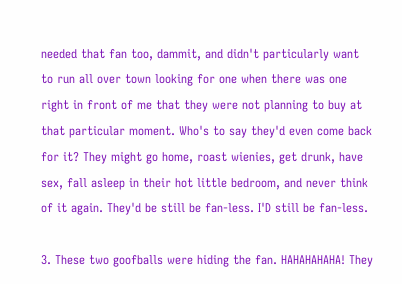needed that fan too, dammit, and didn't particularly want to run all over town looking for one when there was one right in front of me that they were not planning to buy at that particular moment. Who's to say they'd even come back for it? They might go home, roast wienies, get drunk, have sex, fall asleep in their hot little bedroom, and never think of it again. They'd be still be fan-less. I'D still be fan-less.

3. These two goofballs were hiding the fan. HAHAHAHAHA! They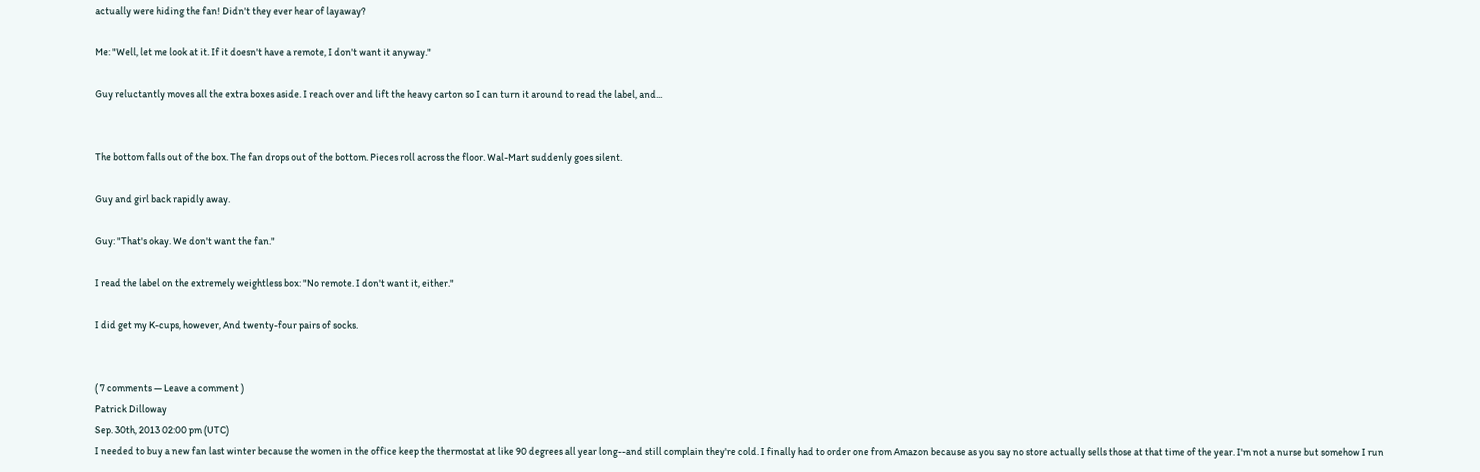actually were hiding the fan! Didn't they ever hear of layaway?

Me: "Well, let me look at it. If it doesn't have a remote, I don't want it anyway."

Guy reluctantly moves all the extra boxes aside. I reach over and lift the heavy carton so I can turn it around to read the label, and...


The bottom falls out of the box. The fan drops out of the bottom. Pieces roll across the floor. Wal-Mart suddenly goes silent.

Guy and girl back rapidly away.

Guy: "That's okay. We don't want the fan."

I read the label on the extremely weightless box: "No remote. I don't want it, either."

I did get my K-cups, however, And twenty-four pairs of socks.


( 7 comments — Leave a comment )
Patrick Dilloway
Sep. 30th, 2013 02:00 pm (UTC)
I needed to buy a new fan last winter because the women in the office keep the thermostat at like 90 degrees all year long--and still complain they're cold. I finally had to order one from Amazon because as you say no store actually sells those at that time of the year. I'm not a nurse but somehow I run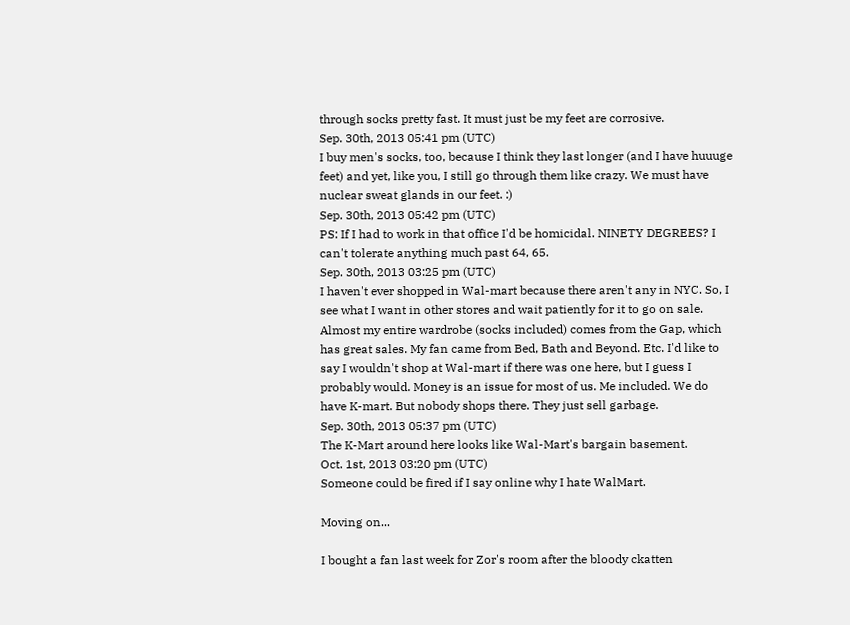through socks pretty fast. It must just be my feet are corrosive.
Sep. 30th, 2013 05:41 pm (UTC)
I buy men's socks, too, because I think they last longer (and I have huuuge feet) and yet, like you, I still go through them like crazy. We must have nuclear sweat glands in our feet. :)
Sep. 30th, 2013 05:42 pm (UTC)
PS: If I had to work in that office I'd be homicidal. NINETY DEGREES? I can't tolerate anything much past 64, 65.
Sep. 30th, 2013 03:25 pm (UTC)
I haven't ever shopped in Wal-mart because there aren't any in NYC. So, I see what I want in other stores and wait patiently for it to go on sale. Almost my entire wardrobe (socks included) comes from the Gap, which has great sales. My fan came from Bed, Bath and Beyond. Etc. I'd like to say I wouldn't shop at Wal-mart if there was one here, but I guess I probably would. Money is an issue for most of us. Me included. We do have K-mart. But nobody shops there. They just sell garbage.
Sep. 30th, 2013 05:37 pm (UTC)
The K-Mart around here looks like Wal-Mart's bargain basement.
Oct. 1st, 2013 03:20 pm (UTC)
Someone could be fired if I say online why I hate WalMart.

Moving on...

I bought a fan last week for Zor's room after the bloody ckatten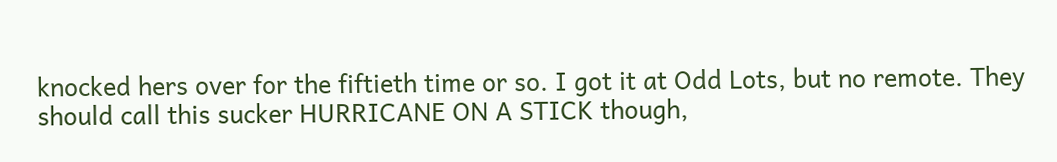knocked hers over for the fiftieth time or so. I got it at Odd Lots, but no remote. They should call this sucker HURRICANE ON A STICK though,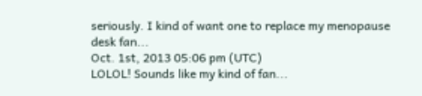seriously. I kind of want one to replace my menopause desk fan...
Oct. 1st, 2013 05:06 pm (UTC)
LOLOL! Sounds like my kind of fan...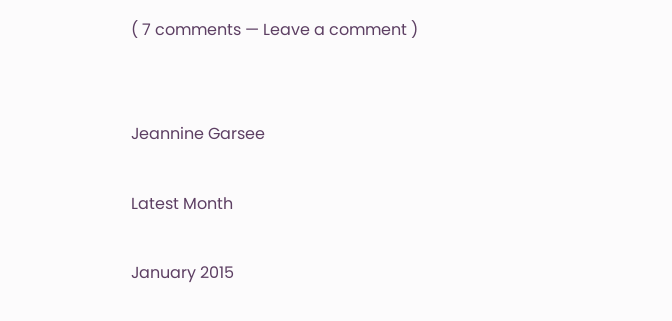( 7 comments — Leave a comment )


Jeannine Garsee

Latest Month

January 2015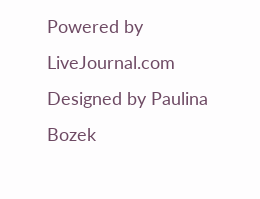Powered by LiveJournal.com
Designed by Paulina Bozek